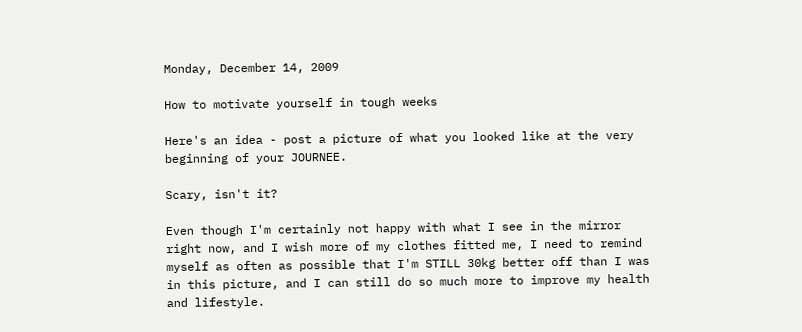Monday, December 14, 2009

How to motivate yourself in tough weeks

Here's an idea - post a picture of what you looked like at the very beginning of your JOURNEE.

Scary, isn't it?

Even though I'm certainly not happy with what I see in the mirror right now, and I wish more of my clothes fitted me, I need to remind myself as often as possible that I'm STILL 30kg better off than I was in this picture, and I can still do so much more to improve my health and lifestyle.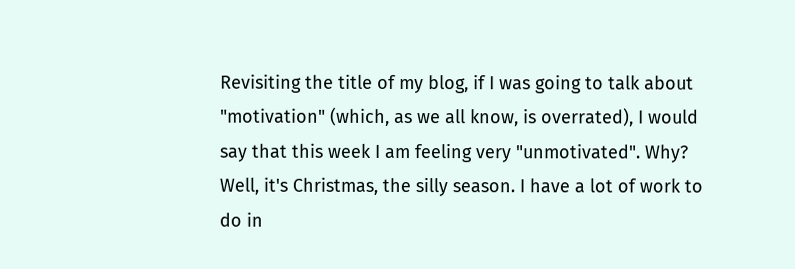Revisiting the title of my blog, if I was going to talk about "motivation" (which, as we all know, is overrated), I would say that this week I am feeling very "unmotivated". Why? Well, it's Christmas, the silly season. I have a lot of work to do in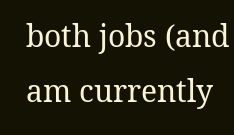both jobs (and am currently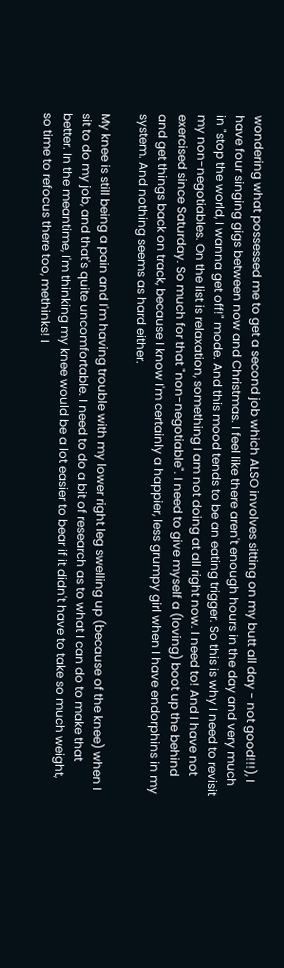wondering what possessed me to get a second job which ALSO involves sitting on my butt all day - not good!!!), I have four singing gigs between now and Christmas. I feel like there aren't enough hours in the day and very much in "stop the world, I wanna get off!" mode. And this mood tends to be an eating trigger. So this is why I need to revisit my non-negotiables. On the list is relaxation, something I am not doing at all right now. I need to! And I have not exercised since Saturday. So much for that "non-negotiable". I need to give myself a (loving) boot up the behind and get things back on track, because I know I'm certainly a happier, less grumpy girl when I have endorphins in my system. And nothing seems as hard either.

My knee is still being a pain and I'm having trouble with my lower right leg swelling up (because of the knee) when I sit to do my job, and that's quite uncomfortable. I need to do a bit of research as to what I can do to make that better. In the meantime, I'm thinking my knee would be a lot easier to bear if it didn't have to take so much weight, so time to refocus there too, methinks! I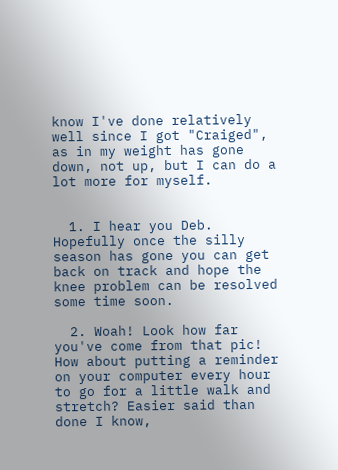know I've done relatively well since I got "Craiged", as in my weight has gone down, not up, but I can do a lot more for myself.


  1. I hear you Deb. Hopefully once the silly season has gone you can get back on track and hope the knee problem can be resolved some time soon.

  2. Woah! Look how far you've come from that pic! How about putting a reminder on your computer every hour to go for a little walk and stretch? Easier said than done I know,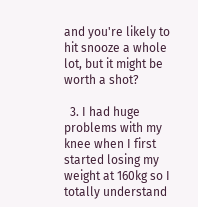and you're likely to hit snooze a whole lot, but it might be worth a shot?

  3. I had huge problems with my knee when I first started losing my weight at 160kg so I totally understand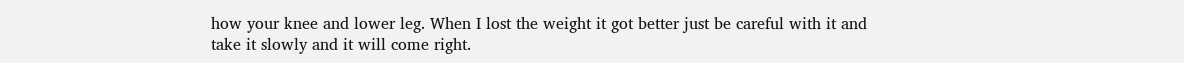how your knee and lower leg. When I lost the weight it got better just be careful with it and take it slowly and it will come right.